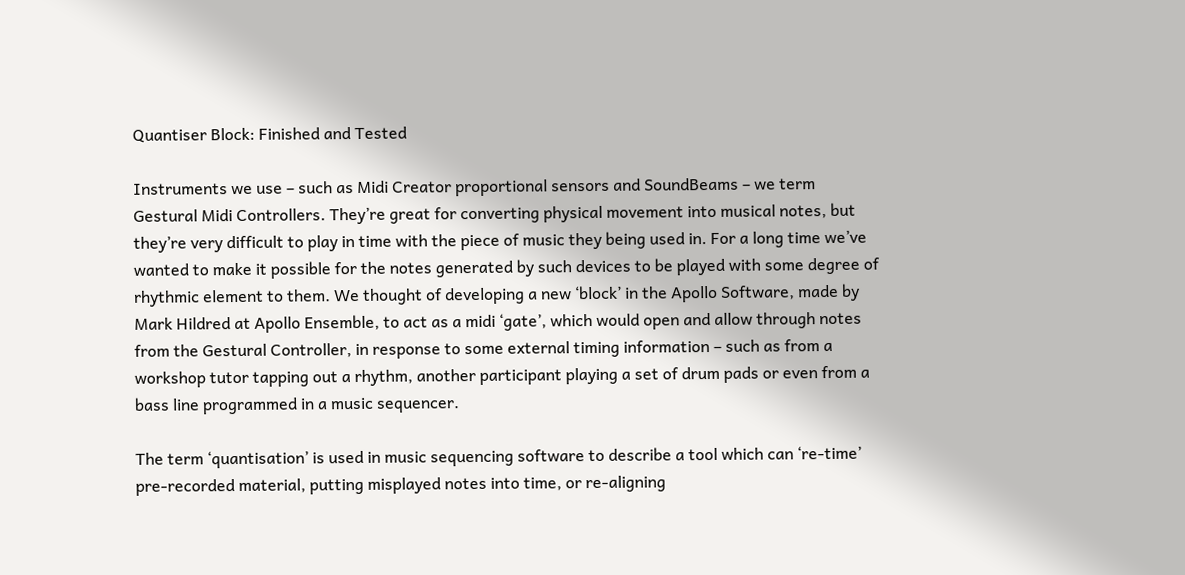Quantiser Block: Finished and Tested

Instruments we use – such as Midi Creator proportional sensors and SoundBeams – we term Gestural Midi Controllers. They’re great for converting physical movement into musical notes, but they’re very difficult to play in time with the piece of music they being used in. For a long time we’ve wanted to make it possible for the notes generated by such devices to be played with some degree of rhythmic element to them. We thought of developing a new ‘block’ in the Apollo Software, made by Mark Hildred at Apollo Ensemble, to act as a midi ‘gate’, which would open and allow through notes from the Gestural Controller, in response to some external timing information – such as from a workshop tutor tapping out a rhythm, another participant playing a set of drum pads or even from a bass line programmed in a music sequencer.

The term ‘quantisation’ is used in music sequencing software to describe a tool which can ‘re-time’ pre-recorded material, putting misplayed notes into time, or re-aligning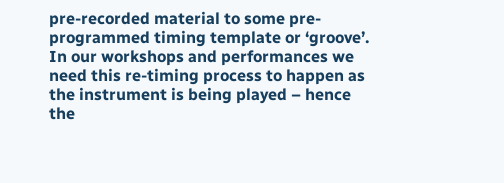pre-recorded material to some pre-programmed timing template or ‘groove’. In our workshops and performances we need this re-timing process to happen as the instrument is being played – hence the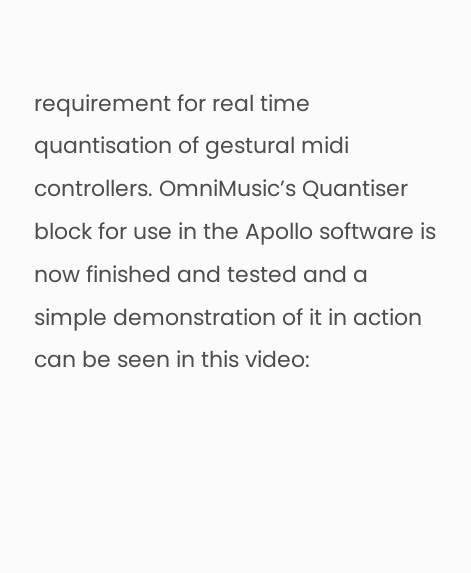requirement for real time quantisation of gestural midi controllers. OmniMusic’s Quantiser block for use in the Apollo software is now finished and tested and a simple demonstration of it in action can be seen in this video: